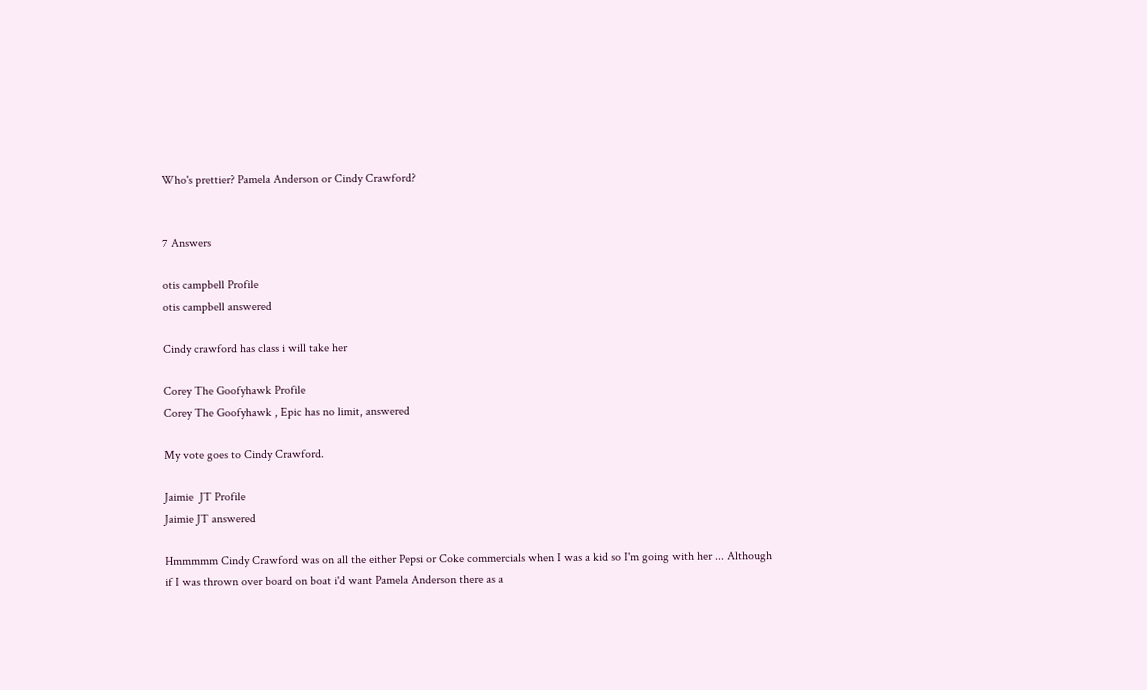Who's prettier? Pamela Anderson or Cindy Crawford?


7 Answers

otis campbell Profile
otis campbell answered

Cindy crawford has class i will take her

Corey The Goofyhawk Profile
Corey The Goofyhawk , Epic has no limit, answered

My vote goes to Cindy Crawford.

Jaimie  JT Profile
Jaimie JT answered

Hmmmmm Cindy Crawford was on all the either Pepsi or Coke commercials when I was a kid so I'm going with her ... Although if I was thrown over board on boat i'd want Pamela Anderson there as a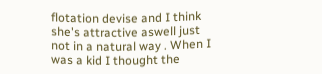flotation devise and I think she's attractive aswell just not in a natural way . When I was a kid I thought the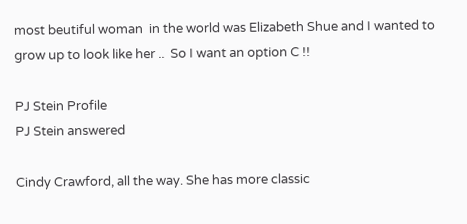most beutiful woman  in the world was Elizabeth Shue and I wanted to grow up to look like her ..  So I want an option C !!

PJ Stein Profile
PJ Stein answered

Cindy Crawford, all the way. She has more classic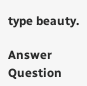type beauty.

Answer Question